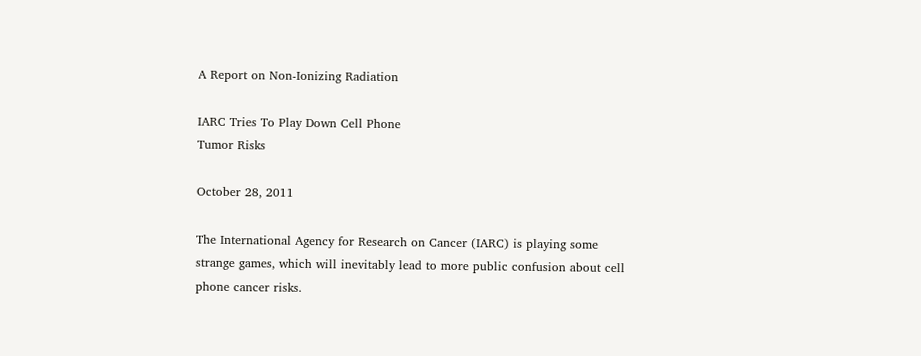A Report on Non-Ionizing Radiation

IARC Tries To Play Down Cell Phone
Tumor Risks

October 28, 2011

The International Agency for Research on Cancer (IARC) is playing some strange games, which will inevitably lead to more public confusion about cell phone cancer risks.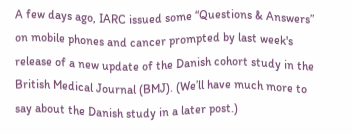A few days ago, IARC issued some “Questions & Answers” on mobile phones and cancer prompted by last week's release of a new update of the Danish cohort study in the British Medical Journal (BMJ). (We’ll have much more to say about the Danish study in a later post.)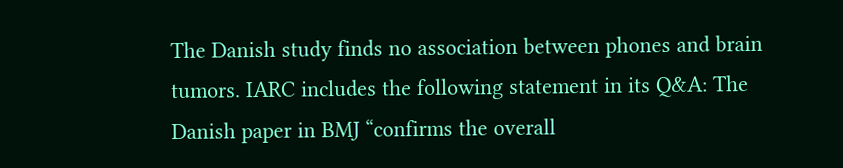The Danish study finds no association between phones and brain tumors. IARC includes the following statement in its Q&A: The Danish paper in BMJ “confirms the overall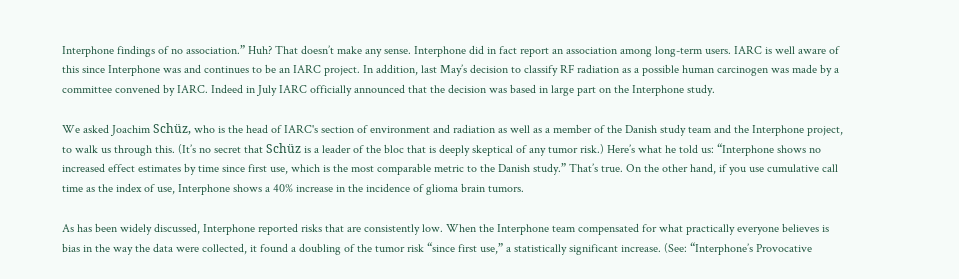Interphone findings of no association.” Huh? That doesn’t make any sense. Interphone did in fact report an association among long-term users. IARC is well aware of this since Interphone was and continues to be an IARC project. In addition, last May’s decision to classify RF radiation as a possible human carcinogen was made by a committee convened by IARC. Indeed in July IARC officially announced that the decision was based in large part on the Interphone study.

We asked Joachim Schüz, who is the head of IARC's section of environment and radiation as well as a member of the Danish study team and the Interphone project, to walk us through this. (It’s no secret that Schüz is a leader of the bloc that is deeply skeptical of any tumor risk.) Here’s what he told us: “Interphone shows no increased effect estimates by time since first use, which is the most comparable metric to the Danish study.” That’s true. On the other hand, if you use cumulative call time as the index of use, Interphone shows a 40% increase in the incidence of glioma brain tumors.

As has been widely discussed, Interphone reported risks that are consistently low. When the Interphone team compensated for what practically everyone believes is bias in the way the data were collected, it found a doubling of the tumor risk “since first use,” a statistically significant increase. (See: “Interphone’s Provocative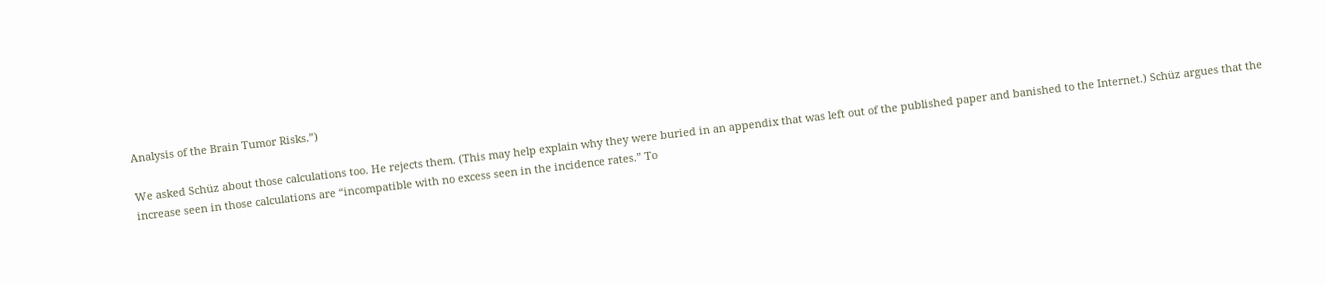Analysis of the Brain Tumor Risks.”)

We asked Schüz about those calculations too. He rejects them. (This may help explain why they were buried in an appendix that was left out of the published paper and banished to the Internet.) Schüz argues that the increase seen in those calculations are “incompatible with no excess seen in the incidence rates.” To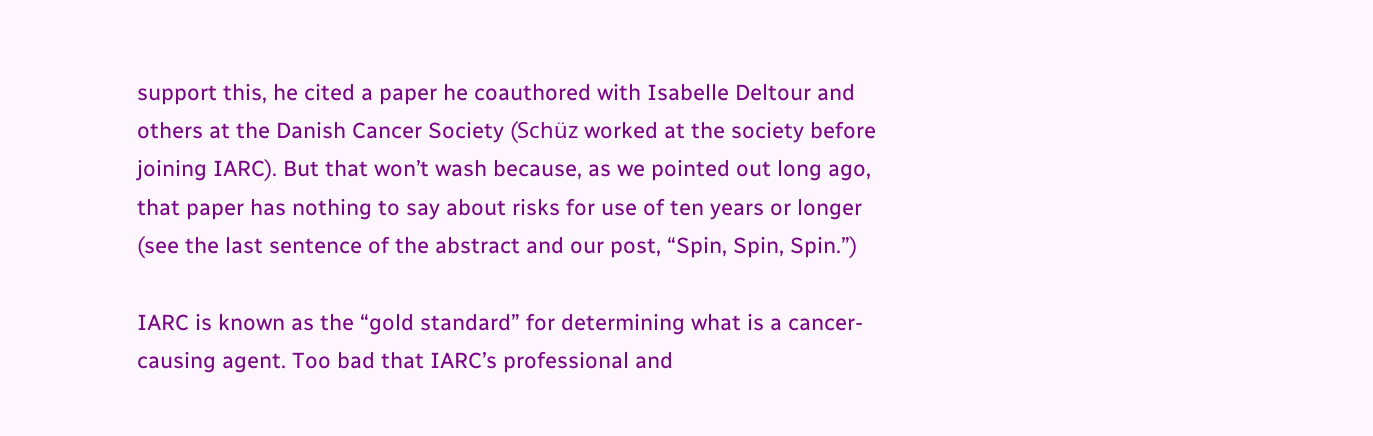support this, he cited a paper he coauthored with Isabelle Deltour and others at the Danish Cancer Society (Schüz worked at the society before joining IARC). But that won’t wash because, as we pointed out long ago, that paper has nothing to say about risks for use of ten years or longer (see the last sentence of the abstract and our post, “Spin, Spin, Spin.”)

IARC is known as the “gold standard” for determining what is a cancer-causing agent. Too bad that IARC’s professional and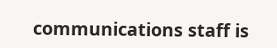communications staff is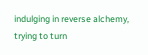indulging in reverse alchemy, trying to turn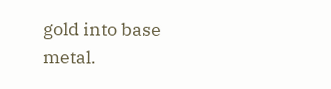gold into base metal.